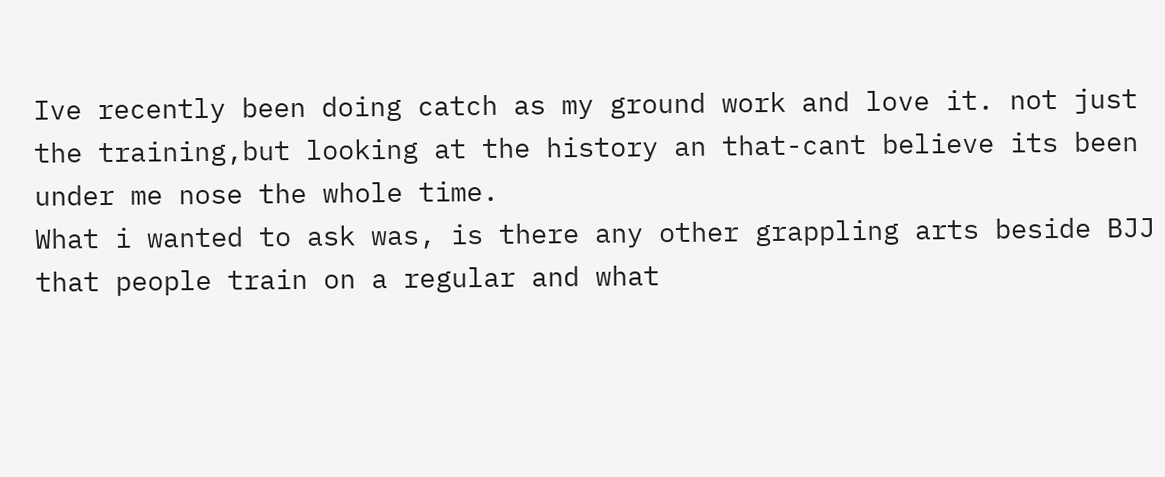Ive recently been doing catch as my ground work and love it. not just the training,but looking at the history an that-cant believe its been under me nose the whole time.
What i wanted to ask was, is there any other grappling arts beside BJJ that people train on a regular and what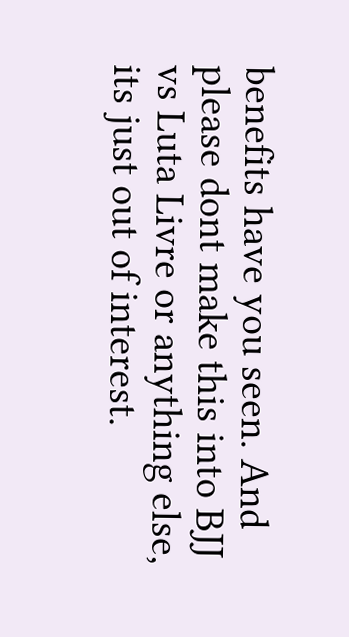benefits have you seen. And please dont make this into BJJ vs Luta Livre or anything else, its just out of interest.